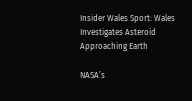Insider Wales Sport: Wales Investigates Asteroid Approaching Earth

NASA’s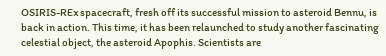OSIRIS-REx spacecraft, fresh off its successful mission to asteroid Bennu, is back in action. This time, it has been relaunched to study another fascinating celestial object, the asteroid Apophis. Scientists are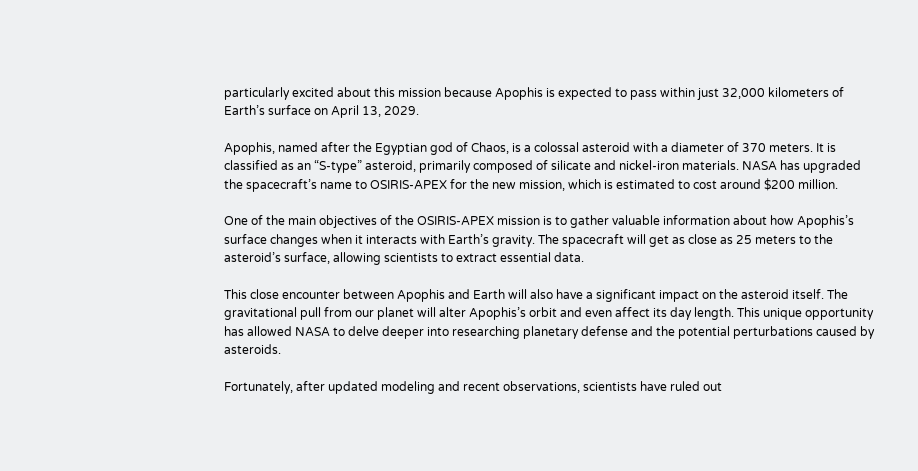particularly excited about this mission because Apophis is expected to pass within just 32,000 kilometers of Earth’s surface on April 13, 2029.

Apophis, named after the Egyptian god of Chaos, is a colossal asteroid with a diameter of 370 meters. It is classified as an “S-type” asteroid, primarily composed of silicate and nickel-iron materials. NASA has upgraded the spacecraft’s name to OSIRIS-APEX for the new mission, which is estimated to cost around $200 million.

One of the main objectives of the OSIRIS-APEX mission is to gather valuable information about how Apophis’s surface changes when it interacts with Earth’s gravity. The spacecraft will get as close as 25 meters to the asteroid’s surface, allowing scientists to extract essential data.

This close encounter between Apophis and Earth will also have a significant impact on the asteroid itself. The gravitational pull from our planet will alter Apophis’s orbit and even affect its day length. This unique opportunity has allowed NASA to delve deeper into researching planetary defense and the potential perturbations caused by asteroids.

Fortunately, after updated modeling and recent observations, scientists have ruled out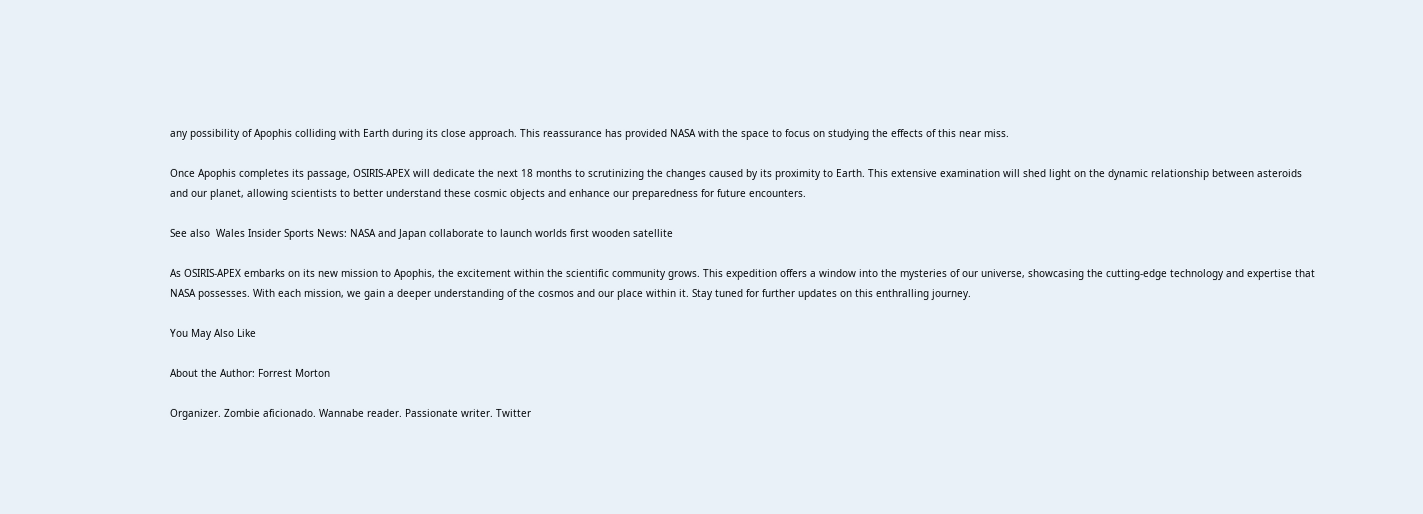any possibility of Apophis colliding with Earth during its close approach. This reassurance has provided NASA with the space to focus on studying the effects of this near miss.

Once Apophis completes its passage, OSIRIS-APEX will dedicate the next 18 months to scrutinizing the changes caused by its proximity to Earth. This extensive examination will shed light on the dynamic relationship between asteroids and our planet, allowing scientists to better understand these cosmic objects and enhance our preparedness for future encounters.

See also  Wales Insider Sports News: NASA and Japan collaborate to launch worlds first wooden satellite

As OSIRIS-APEX embarks on its new mission to Apophis, the excitement within the scientific community grows. This expedition offers a window into the mysteries of our universe, showcasing the cutting-edge technology and expertise that NASA possesses. With each mission, we gain a deeper understanding of the cosmos and our place within it. Stay tuned for further updates on this enthralling journey.

You May Also Like

About the Author: Forrest Morton

Organizer. Zombie aficionado. Wannabe reader. Passionate writer. Twitter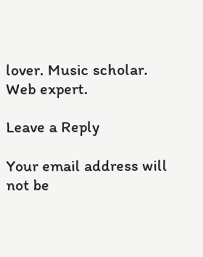lover. Music scholar. Web expert.

Leave a Reply

Your email address will not be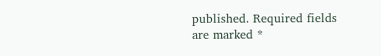published. Required fields are marked *